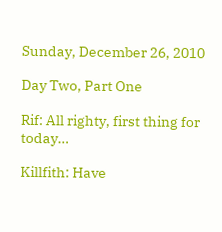Sunday, December 26, 2010

Day Two, Part One

Rif: All righty, first thing for today…

Killfith: Have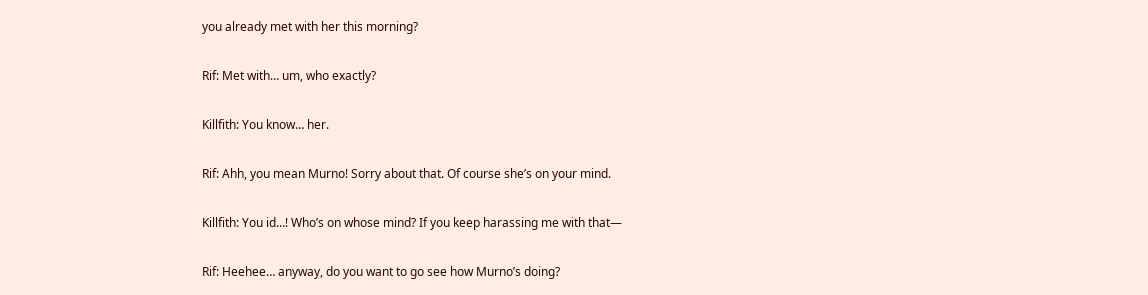you already met with her this morning?

Rif: Met with… um, who exactly?

Killfith: You know… her.

Rif: Ahh, you mean Murno! Sorry about that. Of course she’s on your mind.

Killfith: You id…! Who’s on whose mind? If you keep harassing me with that—

Rif: Heehee… anyway, do you want to go see how Murno’s doing?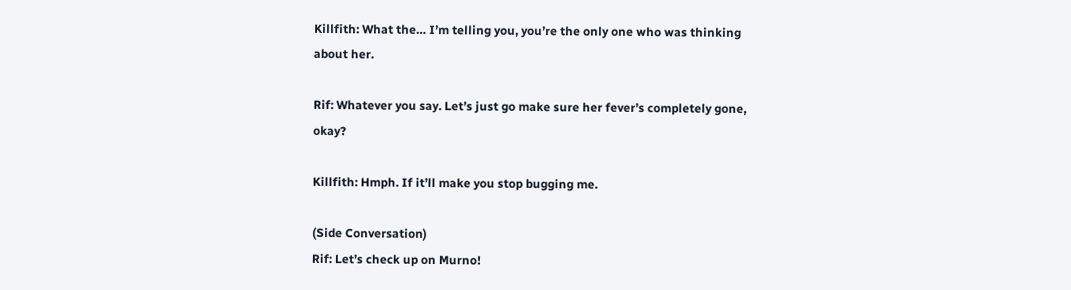Killfith: What the… I’m telling you, you’re the only one who was thinking about her.

Rif: Whatever you say. Let’s just go make sure her fever’s completely gone, okay?

Killfith: Hmph. If it’ll make you stop bugging me.

(Side Conversation)
Rif: Let’s check up on Murno!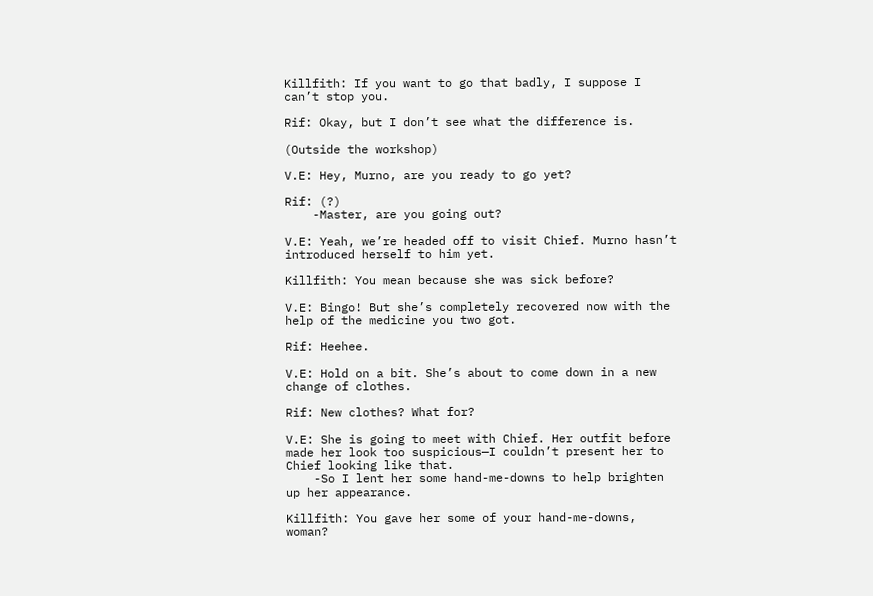Killfith: If you want to go that badly, I suppose I can’t stop you.

Rif: Okay, but I don’t see what the difference is.

(Outside the workshop)

V.E: Hey, Murno, are you ready to go yet?

Rif: (?)
    -Master, are you going out?

V.E: Yeah, we’re headed off to visit Chief. Murno hasn’t introduced herself to him yet.

Killfith: You mean because she was sick before?

V.E: Bingo! But she’s completely recovered now with the help of the medicine you two got.

Rif: Heehee.

V.E: Hold on a bit. She’s about to come down in a new change of clothes.

Rif: New clothes? What for?

V.E: She is going to meet with Chief. Her outfit before made her look too suspicious—I couldn’t present her to Chief looking like that.
    -So I lent her some hand-me-downs to help brighten up her appearance.

Killfith: You gave her some of your hand-me-downs, woman?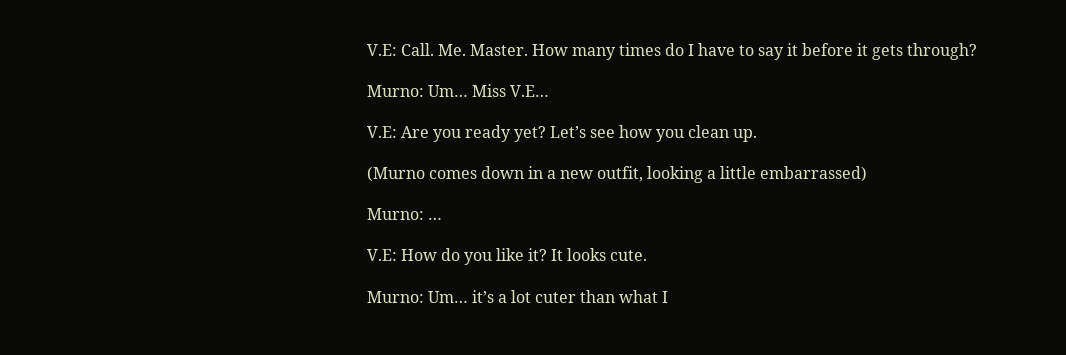V.E: Call. Me. Master. How many times do I have to say it before it gets through?

Murno: Um… Miss V.E…

V.E: Are you ready yet? Let’s see how you clean up.

(Murno comes down in a new outfit, looking a little embarrassed)

Murno: …

V.E: How do you like it? It looks cute.

Murno: Um… it’s a lot cuter than what I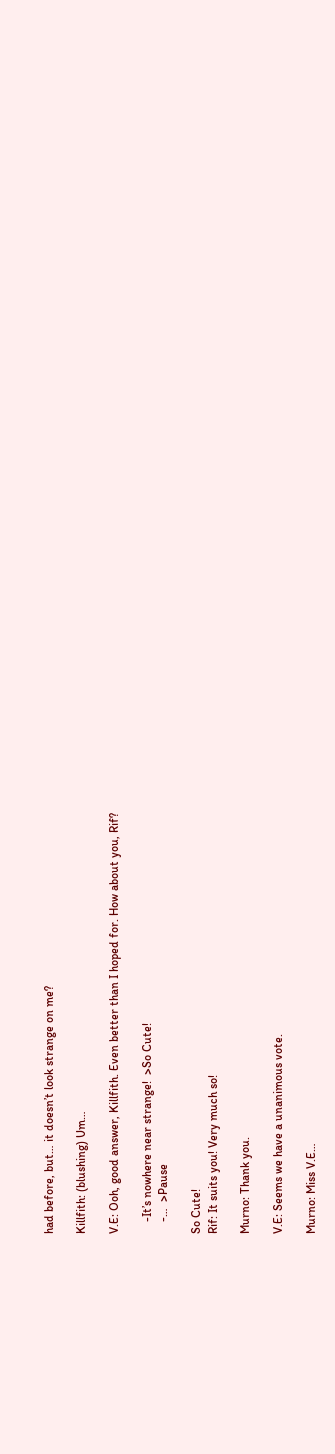had before, but… it doesn’t look strange on me?

Killfith: (blushing) Um…

V.E: Ooh, good answer, Killfith. Even better than I hoped for. How about you, Rif?

    -It’s nowhere near strange!  >So Cute!
    -…  >Pause

So Cute!
Rif: It suits you! Very much so!

Murno: Thank you.

V.E: Seems we have a unanimous vote.

Murno: Miss V.E…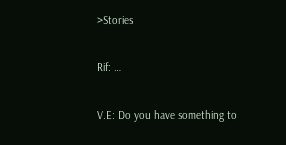>Stories

Rif: …

V.E: Do you have something to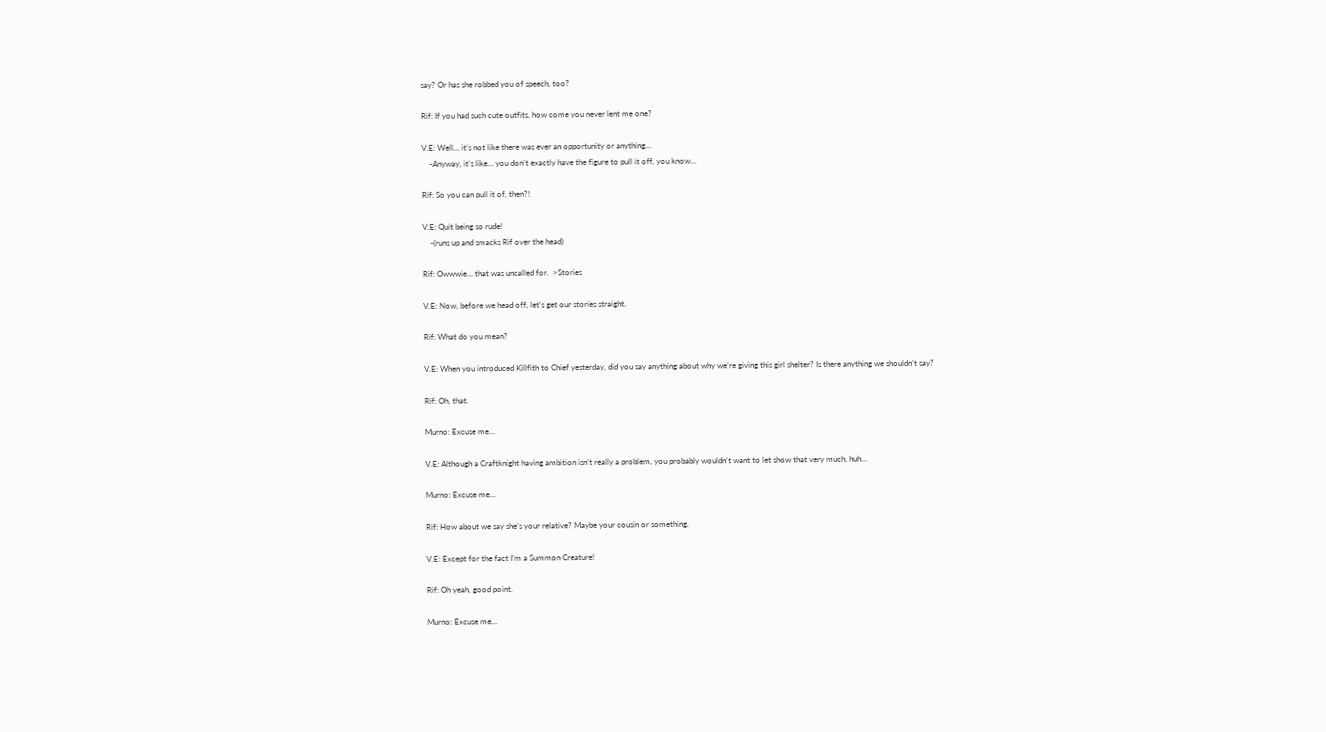say? Or has she robbed you of speech, too?

Rif: If you had such cute outfits, how come you never lent me one?

V.E: Well… it’s not like there was ever an opportunity or anything…
    -Anyway, it’s like… you don’t exactly have the figure to pull it off, you know…

Rif: So you can pull it of, then?!

V.E: Quit being so rude!
    -(runs up and smacks Rif over the head)

Rif: Owwwie… that was uncalled for.  >Stories

V.E: Now, before we head off, let’s get our stories straight.

Rif: What do you mean?

V.E: When you introduced Killfith to Chief yesterday, did you say anything about why we’re giving this girl shelter? Is there anything we shouldn’t say?

Rif: Oh, that.

Murno: Excuse me…

V.E: Although a Craftknight having ambition isn’t really a problem, you probably wouldn’t want to let show that very much, huh…

Murno: Excuse me…

Rif: How about we say she’s your relative? Maybe your cousin or something.

V.E: Except for the fact I’m a Summon Creature!

Rif: Oh yeah, good point.

Murno: Excuse me…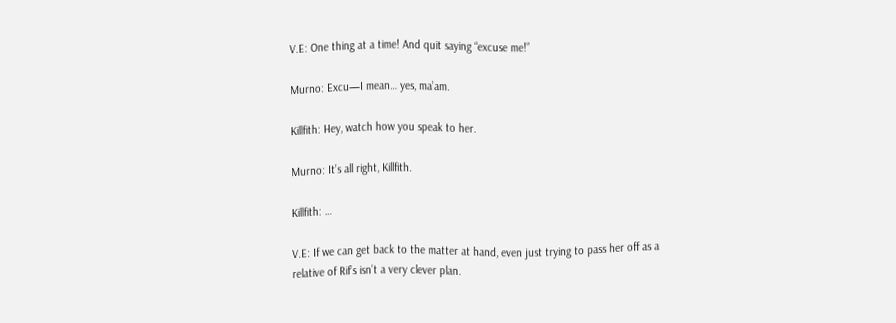V.E: One thing at a time! And quit saying “excuse me!”

Murno: Excu—I mean… yes, ma’am.

Killfith: Hey, watch how you speak to her.

Murno: It’s all right, Killfith.

Killfith: …

V.E: If we can get back to the matter at hand, even just trying to pass her off as a relative of Rif’s isn’t a very clever plan.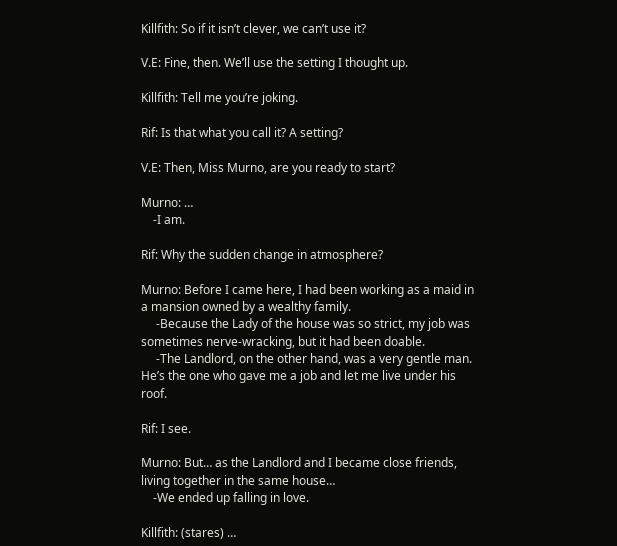Killfith: So if it isn’t clever, we can’t use it?

V.E: Fine, then. We’ll use the setting I thought up.

Killfith: Tell me you’re joking.

Rif: Is that what you call it? A setting?

V.E: Then, Miss Murno, are you ready to start?

Murno: …
    -I am.

Rif: Why the sudden change in atmosphere?

Murno: Before I came here, I had been working as a maid in a mansion owned by a wealthy family.
     -Because the Lady of the house was so strict, my job was sometimes nerve-wracking, but it had been doable.
     -The Landlord, on the other hand, was a very gentle man. He’s the one who gave me a job and let me live under his roof.

Rif: I see.

Murno: But… as the Landlord and I became close friends, living together in the same house…
    -We ended up falling in love.

Killfith: (stares) …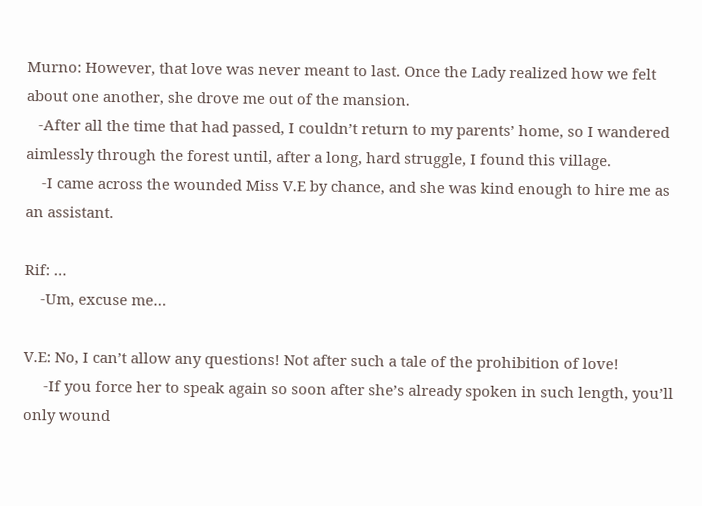Murno: However, that love was never meant to last. Once the Lady realized how we felt about one another, she drove me out of the mansion.
   -After all the time that had passed, I couldn’t return to my parents’ home, so I wandered aimlessly through the forest until, after a long, hard struggle, I found this village.
    -I came across the wounded Miss V.E by chance, and she was kind enough to hire me as an assistant.

Rif: …
    -Um, excuse me…

V.E: No, I can’t allow any questions! Not after such a tale of the prohibition of love!
     -If you force her to speak again so soon after she’s already spoken in such length, you’ll only wound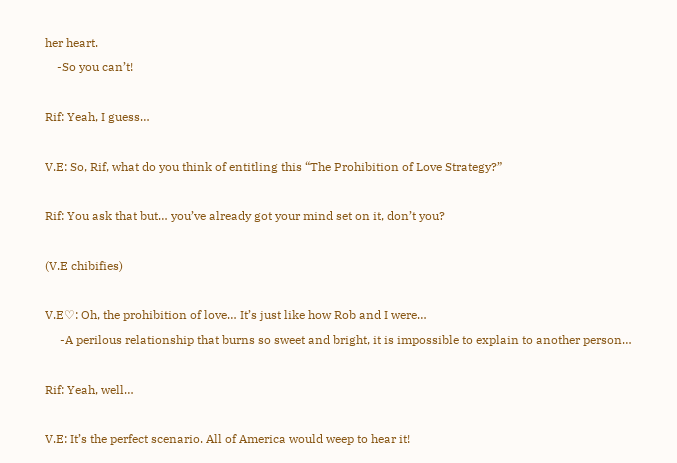her heart.
    -So you can’t!

Rif: Yeah, I guess…

V.E: So, Rif, what do you think of entitling this “The Prohibition of Love Strategy?”

Rif: You ask that but… you’ve already got your mind set on it, don’t you?

(V.E chibifies)

V.E♡: Oh, the prohibition of love… It’s just like how Rob and I were…
     -A perilous relationship that burns so sweet and bright, it is impossible to explain to another person…

Rif: Yeah, well…

V.E: It’s the perfect scenario. All of America would weep to hear it!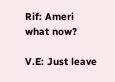Rif: Ameri what now?

V.E: Just leave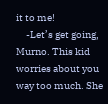it to me!
     -Let’s get going, Murno. This kid worries about you way too much. She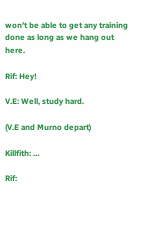won’t be able to get any training done as long as we hang out here.

Rif: Hey!

V.E: Well, study hard.

(V.E and Murno depart)

Killfith: …

Rif: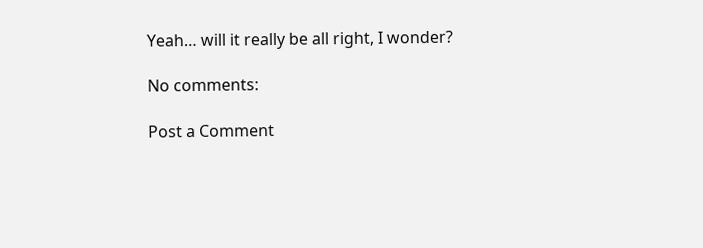Yeah… will it really be all right, I wonder?

No comments:

Post a Comment